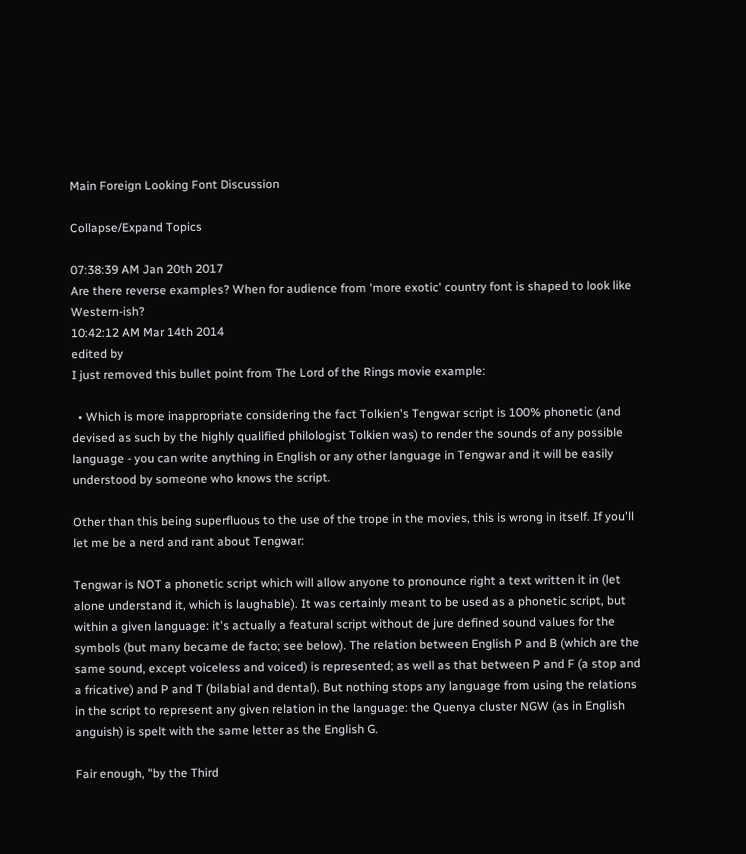Main Foreign Looking Font Discussion

Collapse/Expand Topics

07:38:39 AM Jan 20th 2017
Are there reverse examples? When for audience from 'more exotic' country font is shaped to look like Western-ish?
10:42:12 AM Mar 14th 2014
edited by
I just removed this bullet point from The Lord of the Rings movie example:

  • Which is more inappropriate considering the fact Tolkien's Tengwar script is 100% phonetic (and devised as such by the highly qualified philologist Tolkien was) to render the sounds of any possible language - you can write anything in English or any other language in Tengwar and it will be easily understood by someone who knows the script.

Other than this being superfluous to the use of the trope in the movies, this is wrong in itself. If you'll let me be a nerd and rant about Tengwar:

Tengwar is NOT a phonetic script which will allow anyone to pronounce right a text written it in (let alone understand it, which is laughable). It was certainly meant to be used as a phonetic script, but within a given language: it's actually a featural script without de jure defined sound values for the symbols (but many became de facto; see below). The relation between English P and B (which are the same sound, except voiceless and voiced) is represented; as well as that between P and F (a stop and a fricative) and P and T (bilabial and dental). But nothing stops any language from using the relations in the script to represent any given relation in the language: the Quenya cluster NGW (as in English anguish) is spelt with the same letter as the English G.

Fair enough, "by the Third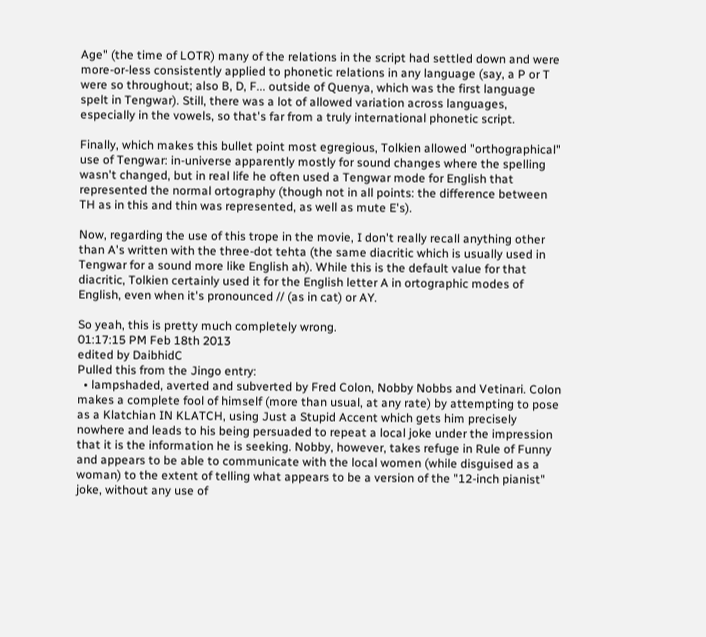Age" (the time of LOTR) many of the relations in the script had settled down and were more-or-less consistently applied to phonetic relations in any language (say, a P or T were so throughout; also B, D, F... outside of Quenya, which was the first language spelt in Tengwar). Still, there was a lot of allowed variation across languages, especially in the vowels, so that's far from a truly international phonetic script.

Finally, which makes this bullet point most egregious, Tolkien allowed "orthographical" use of Tengwar: in-universe apparently mostly for sound changes where the spelling wasn't changed, but in real life he often used a Tengwar mode for English that represented the normal ortography (though not in all points: the difference between TH as in this and thin was represented, as well as mute E's).

Now, regarding the use of this trope in the movie, I don't really recall anything other than A's written with the three-dot tehta (the same diacritic which is usually used in Tengwar for a sound more like English ah). While this is the default value for that diacritic, Tolkien certainly used it for the English letter A in ortographic modes of English, even when it's pronounced // (as in cat) or AY.

So yeah, this is pretty much completely wrong.
01:17:15 PM Feb 18th 2013
edited by DaibhidC
Pulled this from the Jingo entry:
  • lampshaded, averted and subverted by Fred Colon, Nobby Nobbs and Vetinari. Colon makes a complete fool of himself (more than usual, at any rate) by attempting to pose as a Klatchian IN KLATCH, using Just a Stupid Accent which gets him precisely nowhere and leads to his being persuaded to repeat a local joke under the impression that it is the information he is seeking. Nobby, however, takes refuge in Rule of Funny and appears to be able to communicate with the local women (while disguised as a woman) to the extent of telling what appears to be a version of the "12-inch pianist" joke, without any use of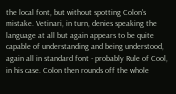the local font, but without spotting Colon's mistake. Vetinari, in turn, denies speaking the language at all but again appears to be quite capable of understanding and being understood, again all in standard font - probably Rule of Cool, in his case. Colon then rounds off the whole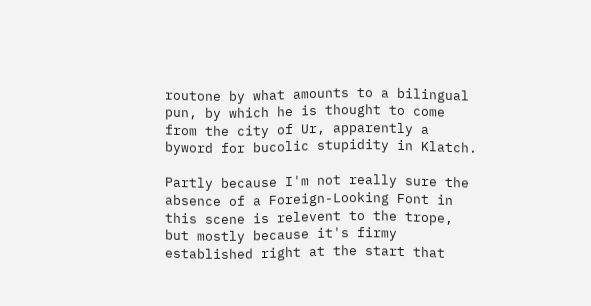routone by what amounts to a bilingual pun, by which he is thought to come from the city of Ur, apparently a byword for bucolic stupidity in Klatch.

Partly because I'm not really sure the absence of a Foreign-Looking Font in this scene is relevent to the trope, but mostly because it's firmy established right at the start that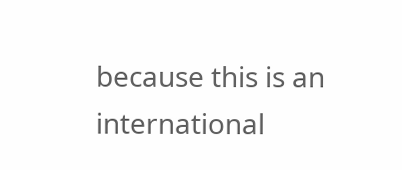because this is an international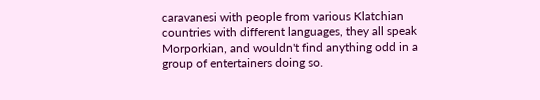caravanesi with people from various Klatchian countries with different languages, they all speak Morporkian, and wouldn't find anything odd in a group of entertainers doing so.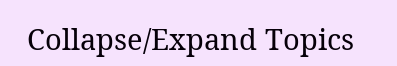Collapse/Expand Topics